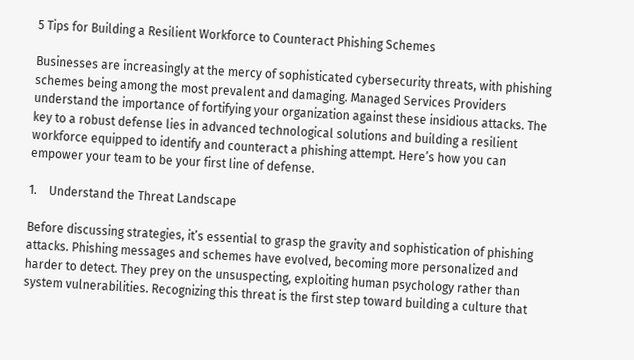5 Tips for Building a Resilient Workforce to Counteract Phishing Schemes

Businesses are increasingly at the mercy of sophisticated cybersecurity threats, with phishing schemes being among the most prevalent and damaging. Managed Services Providers understand the importance of fortifying your organization against these insidious attacks. The key to a robust defense lies in advanced technological solutions and building a resilient workforce equipped to identify and counteract a phishing attempt. Here’s how you can empower your team to be your first line of defense.

1.    Understand the Threat Landscape

Before discussing strategies, it’s essential to grasp the gravity and sophistication of phishing attacks. Phishing messages and schemes have evolved, becoming more personalized and harder to detect. They prey on the unsuspecting, exploiting human psychology rather than system vulnerabilities. Recognizing this threat is the first step toward building a culture that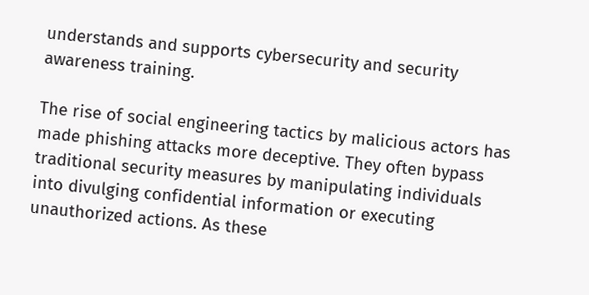understands and supports cybersecurity and security awareness training.

The rise of social engineering tactics by malicious actors has made phishing attacks more deceptive. They often bypass traditional security measures by manipulating individuals into divulging confidential information or executing unauthorized actions. As these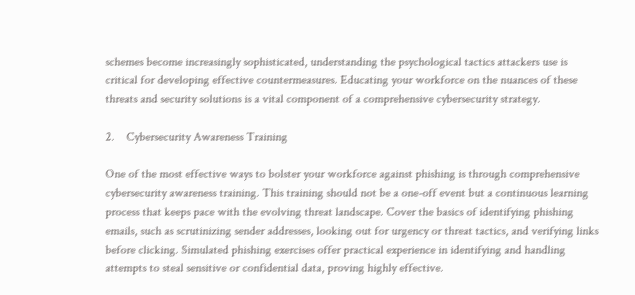schemes become increasingly sophisticated, understanding the psychological tactics attackers use is critical for developing effective countermeasures. Educating your workforce on the nuances of these threats and security solutions is a vital component of a comprehensive cybersecurity strategy.

2.    Cybersecurity Awareness Training

One of the most effective ways to bolster your workforce against phishing is through comprehensive cybersecurity awareness training. This training should not be a one-off event but a continuous learning process that keeps pace with the evolving threat landscape. Cover the basics of identifying phishing emails, such as scrutinizing sender addresses, looking out for urgency or threat tactics, and verifying links before clicking. Simulated phishing exercises offer practical experience in identifying and handling attempts to steal sensitive or confidential data, proving highly effective.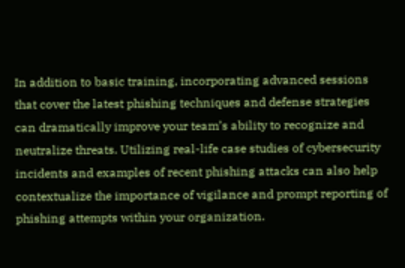In addition to basic training, incorporating advanced sessions that cover the latest phishing techniques and defense strategies can dramatically improve your team’s ability to recognize and neutralize threats. Utilizing real-life case studies of cybersecurity incidents and examples of recent phishing attacks can also help contextualize the importance of vigilance and prompt reporting of phishing attempts within your organization.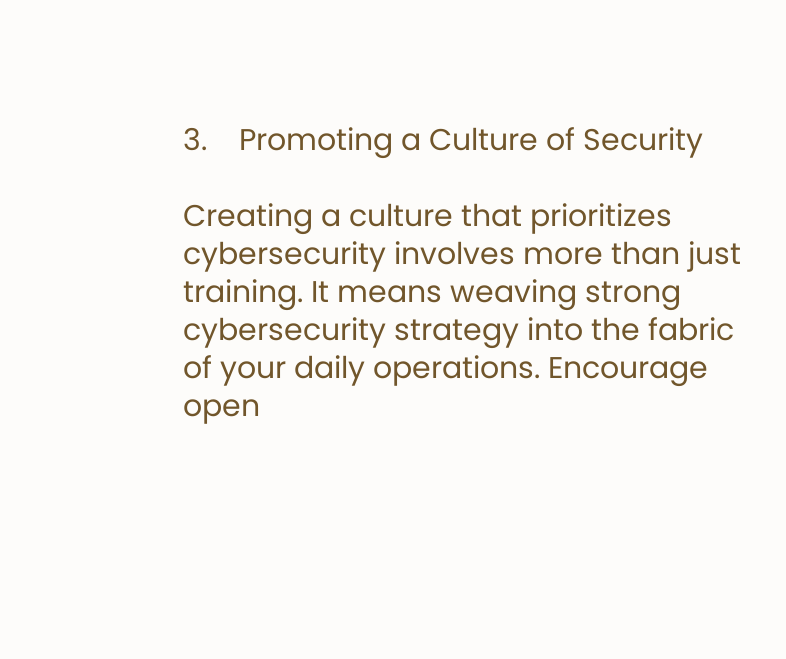3.    Promoting a Culture of Security

Creating a culture that prioritizes cybersecurity involves more than just training. It means weaving strong cybersecurity strategy into the fabric of your daily operations. Encourage open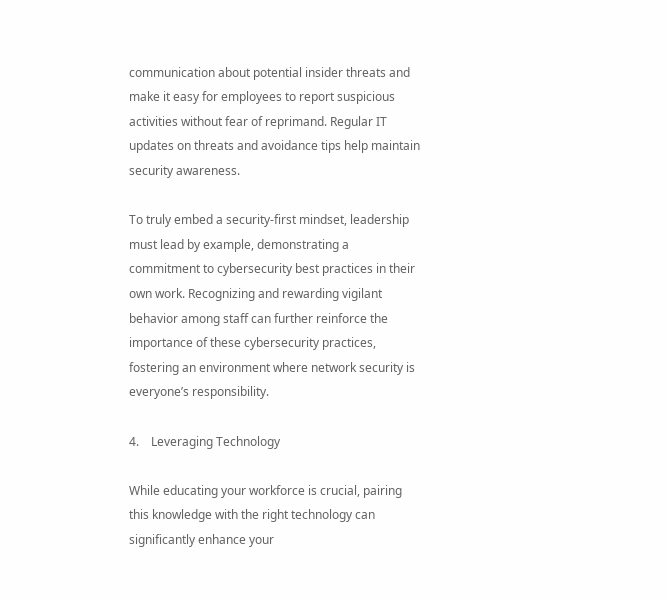communication about potential insider threats and make it easy for employees to report suspicious activities without fear of reprimand. Regular IT updates on threats and avoidance tips help maintain security awareness.

To truly embed a security-first mindset, leadership must lead by example, demonstrating a commitment to cybersecurity best practices in their own work. Recognizing and rewarding vigilant behavior among staff can further reinforce the importance of these cybersecurity practices, fostering an environment where network security is everyone’s responsibility.

4.    Leveraging Technology

While educating your workforce is crucial, pairing this knowledge with the right technology can significantly enhance your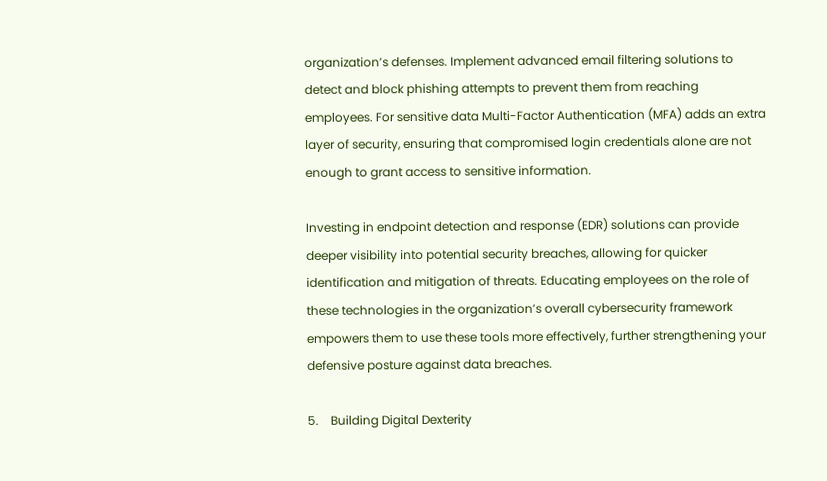organization’s defenses. Implement advanced email filtering solutions to detect and block phishing attempts to prevent them from reaching employees. For sensitive data Multi-Factor Authentication (MFA) adds an extra layer of security, ensuring that compromised login credentials alone are not enough to grant access to sensitive information.

Investing in endpoint detection and response (EDR) solutions can provide deeper visibility into potential security breaches, allowing for quicker identification and mitigation of threats. Educating employees on the role of these technologies in the organization’s overall cybersecurity framework empowers them to use these tools more effectively, further strengthening your defensive posture against data breaches.

5.    Building Digital Dexterity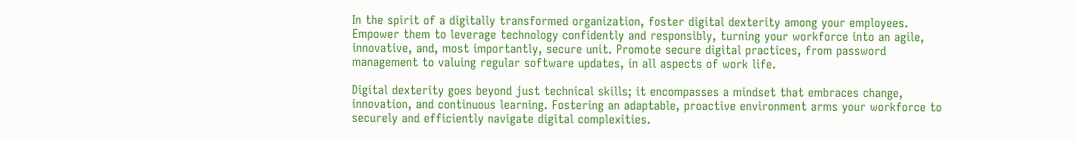In the spirit of a digitally transformed organization, foster digital dexterity among your employees. Empower them to leverage technology confidently and responsibly, turning your workforce into an agile, innovative, and, most importantly, secure unit. Promote secure digital practices, from password management to valuing regular software updates, in all aspects of work life.

Digital dexterity goes beyond just technical skills; it encompasses a mindset that embraces change, innovation, and continuous learning. Fostering an adaptable, proactive environment arms your workforce to securely and efficiently navigate digital complexities.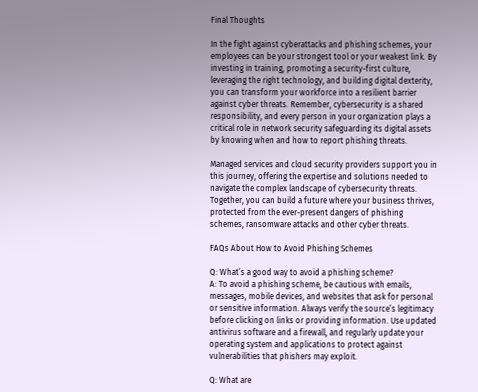Final Thoughts

In the fight against cyberattacks and phishing schemes, your employees can be your strongest tool or your weakest link. By investing in training, promoting a security-first culture, leveraging the right technology, and building digital dexterity, you can transform your workforce into a resilient barrier against cyber threats. Remember, cybersecurity is a shared responsibility, and every person in your organization plays a critical role in network security safeguarding its digital assets by knowing when and how to report phishing threats.

Managed services and cloud security providers support you in this journey, offering the expertise and solutions needed to navigate the complex landscape of cybersecurity threats. Together, you can build a future where your business thrives, protected from the ever-present dangers of phishing schemes, ransomware attacks and other cyber threats.

FAQs About How to Avoid Phishing Schemes

Q: What’s a good way to avoid a phishing scheme?
A: To avoid a phishing scheme, be cautious with emails, messages, mobile devices, and websites that ask for personal or sensitive information. Always verify the source’s legitimacy before clicking on links or providing information. Use updated antivirus software and a firewall, and regularly update your operating system and applications to protect against vulnerabilities that phishers may exploit.

Q: What are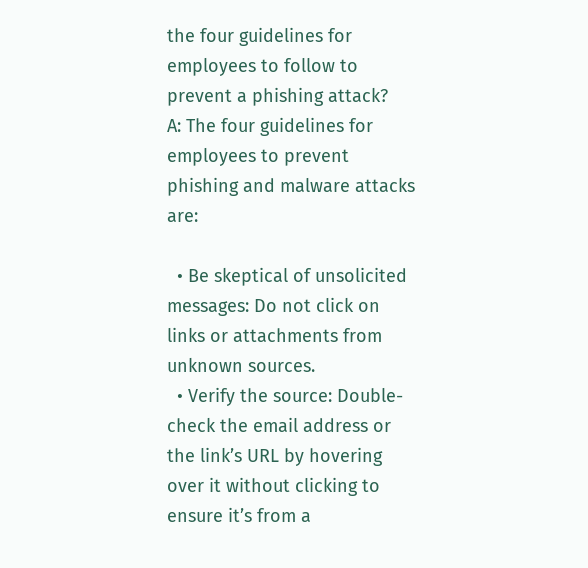the four guidelines for employees to follow to prevent a phishing attack?
A: The four guidelines for employees to prevent phishing and malware attacks are:

  • Be skeptical of unsolicited messages: Do not click on links or attachments from unknown sources.
  • Verify the source: Double-check the email address or the link’s URL by hovering over it without clicking to ensure it’s from a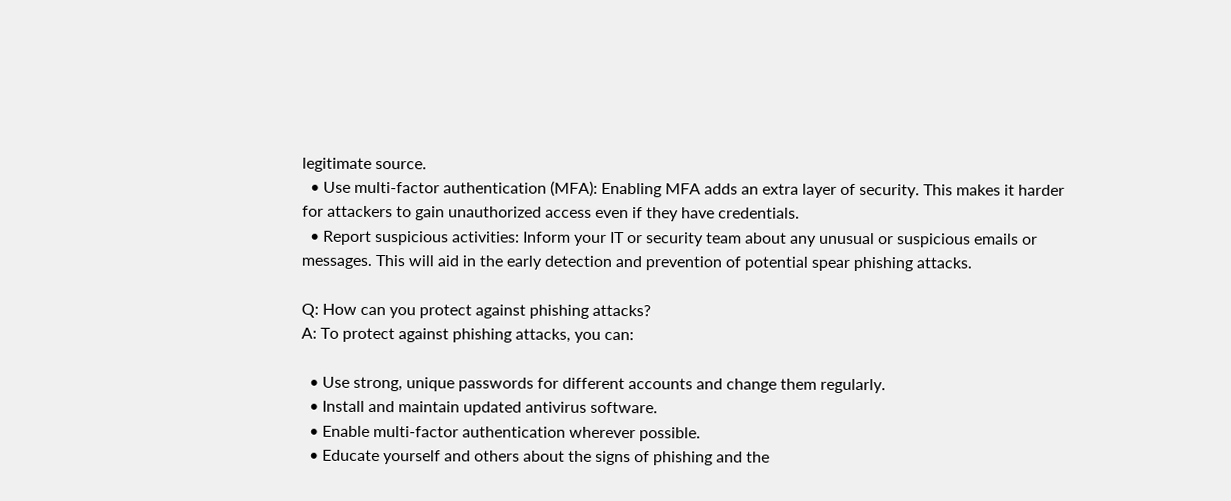legitimate source.
  • Use multi-factor authentication (MFA): Enabling MFA adds an extra layer of security. This makes it harder for attackers to gain unauthorized access even if they have credentials.
  • Report suspicious activities: Inform your IT or security team about any unusual or suspicious emails or messages. This will aid in the early detection and prevention of potential spear phishing attacks.

Q: How can you protect against phishing attacks?
A: To protect against phishing attacks, you can:

  • Use strong, unique passwords for different accounts and change them regularly.
  • Install and maintain updated antivirus software.
  • Enable multi-factor authentication wherever possible.
  • Educate yourself and others about the signs of phishing and the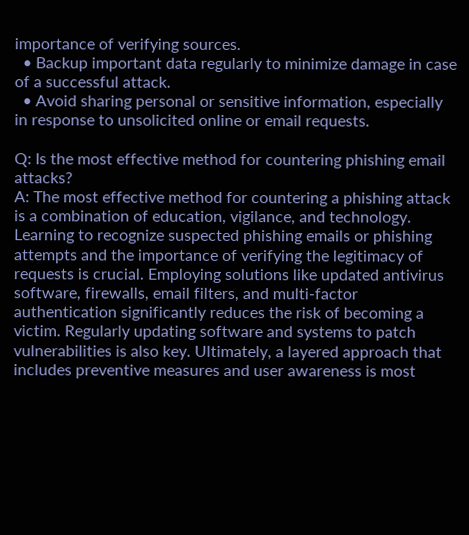importance of verifying sources.
  • Backup important data regularly to minimize damage in case of a successful attack.
  • Avoid sharing personal or sensitive information, especially in response to unsolicited online or email requests.

Q: Is the most effective method for countering phishing email attacks?
A: The most effective method for countering a phishing attack is a combination of education, vigilance, and technology. Learning to recognize suspected phishing emails or phishing attempts and the importance of verifying the legitimacy of requests is crucial. Employing solutions like updated antivirus software, firewalls, email filters, and multi-factor authentication significantly reduces the risk of becoming a victim. Regularly updating software and systems to patch vulnerabilities is also key. Ultimately, a layered approach that includes preventive measures and user awareness is most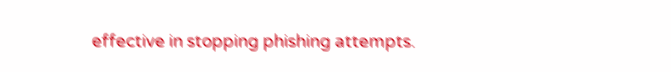effective in stopping phishing attempts.